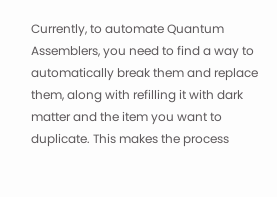Currently, to automate Quantum Assemblers, you need to find a way to automatically break them and replace them, along with refilling it with dark matter and the item you want to duplicate. This makes the process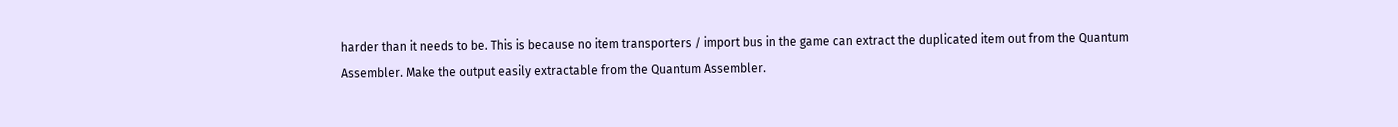harder than it needs to be. This is because no item transporters / import bus in the game can extract the duplicated item out from the Quantum Assembler. Make the output easily extractable from the Quantum Assembler.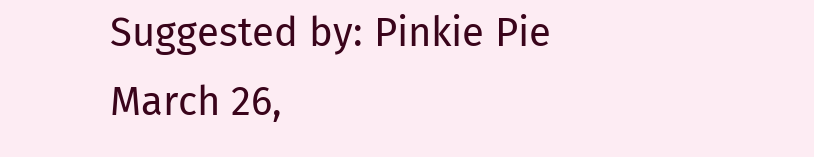Suggested by: Pinkie Pie
March 26,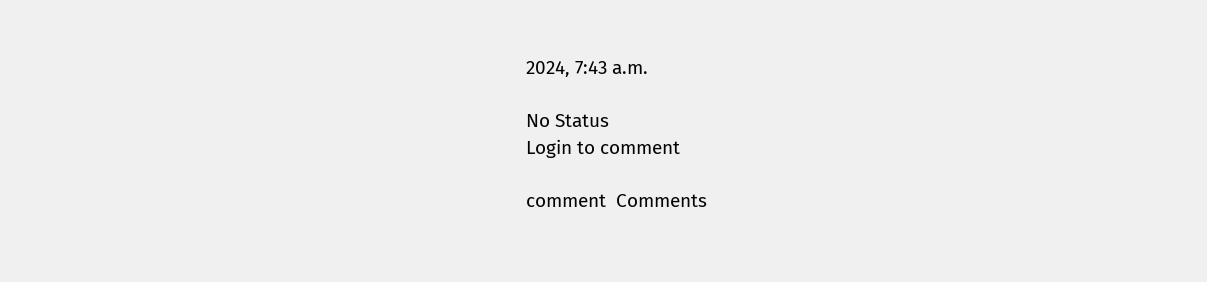2024, 7:43 a.m.

No Status
Login to comment

comment  Comments